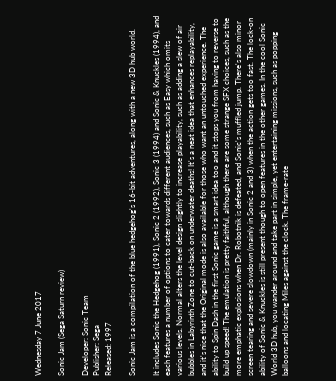Wednesday 7 June 2017

Sonic Jam (Sega Saturn review)

Developer: Sonic Team
Publisher: Sega
Released: 1997

Sonic Jam is a compilation of the blue hedgehog's 16-bit adventures, along with a new 3D hub world.

It includes Sonic the Hedgehog (1991), Sonic 2 (1992), Sonic 3 (1994) and Sonic & Knuckles (1994), and each features a number of options to cater towards different audiences, such as Easy which omits various levels. Normal alters the level design slightly to increase playability, such as adding a slew of air bubbles in Labyrinth Zone to cut-back on underwater deaths! It's a neat idea that enhances replayability, and it's nice that the Original mode is also available for those who want an untouched experience. The ability to Spin Dash in the first Sonic game is a smart idea too and it stops you from having to reverse to build up speed! The emulation is pretty faithful, although there are some strange SFX choices, such as the more emphatic explosions when Dr. Robotnik is defeated, and Sonic's muffled jump. There's also minor screen tearing and severe slowdown (mainly in Sonic 2 and 3) when the action gets too fast. The lock-on ability of Sonic & Knuckles is still present though to open features in the other games. In the cool Sonic World 3D hub, you wander around and take part in simple, yet entertaining missions, such as popping balloons and locating Miles against the clock. The frame-rate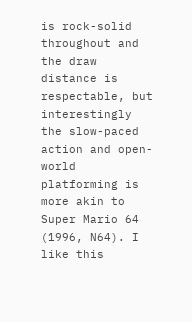is rock-solid throughout and the draw distance is respectable, but interestingly the slow-paced action and open-world platforming is more akin to Super Mario 64 (1996, N64). I like this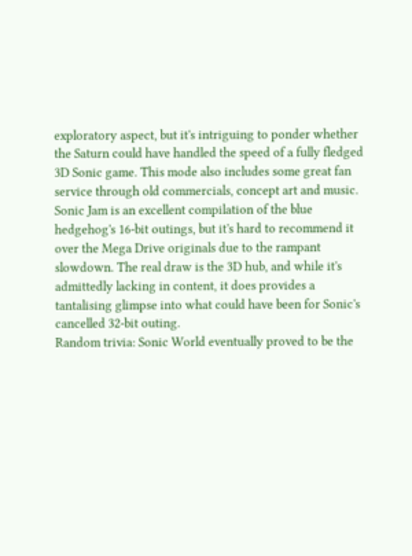exploratory aspect, but it's intriguing to ponder whether the Saturn could have handled the speed of a fully fledged 3D Sonic game. This mode also includes some great fan service through old commercials, concept art and music.
Sonic Jam is an excellent compilation of the blue hedgehog's 16-bit outings, but it's hard to recommend it over the Mega Drive originals due to the rampant slowdown. The real draw is the 3D hub, and while it's admittedly lacking in content, it does provides a tantalising glimpse into what could have been for Sonic's cancelled 32-bit outing.
Random trivia: Sonic World eventually proved to be the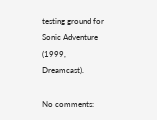testing ground for Sonic Adventure (1999, Dreamcast).

No comments: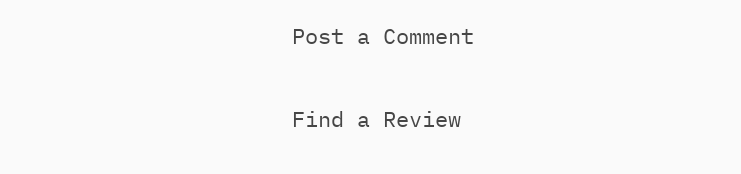Post a Comment

Find a Review